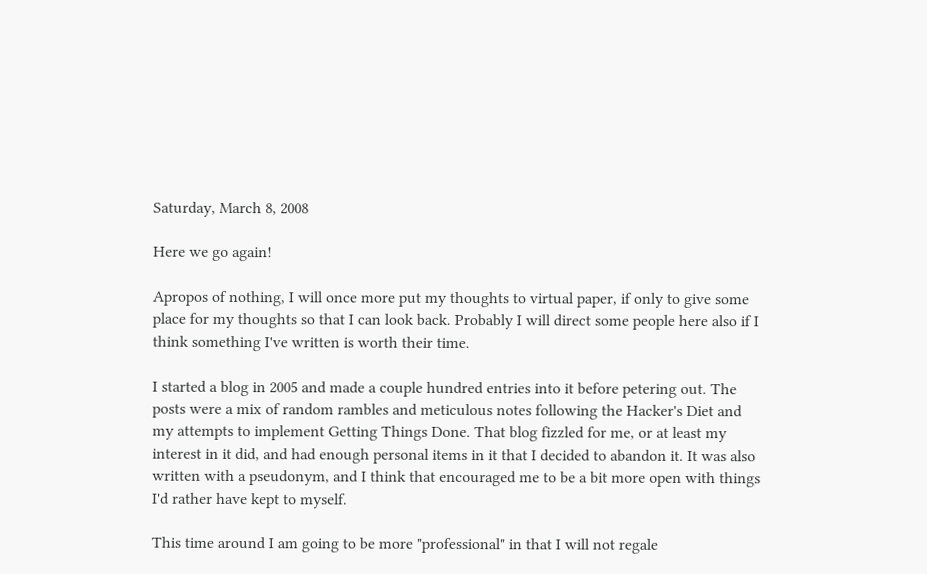Saturday, March 8, 2008

Here we go again!

Apropos of nothing, I will once more put my thoughts to virtual paper, if only to give some place for my thoughts so that I can look back. Probably I will direct some people here also if I think something I've written is worth their time.

I started a blog in 2005 and made a couple hundred entries into it before petering out. The posts were a mix of random rambles and meticulous notes following the Hacker's Diet and my attempts to implement Getting Things Done. That blog fizzled for me, or at least my interest in it did, and had enough personal items in it that I decided to abandon it. It was also written with a pseudonym, and I think that encouraged me to be a bit more open with things I'd rather have kept to myself.

This time around I am going to be more "professional" in that I will not regale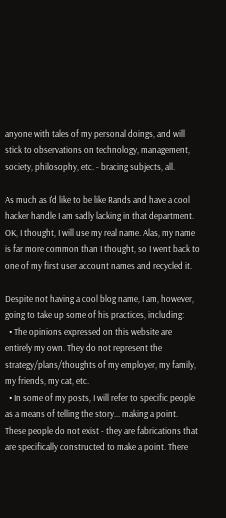anyone with tales of my personal doings, and will stick to observations on technology, management, society, philosophy, etc. - bracing subjects, all.

As much as I'd like to be like Rands and have a cool hacker handle I am sadly lacking in that department. OK, I thought, I will use my real name. Alas, my name is far more common than I thought, so I went back to one of my first user account names and recycled it.

Despite not having a cool blog name, I am, however, going to take up some of his practices, including:
  • The opinions expressed on this website are entirely my own. They do not represent the strategy/plans/thoughts of my employer, my family, my friends, my cat, etc.
  • In some of my posts, I will refer to specific people as a means of telling the story... making a point. These people do not exist - they are fabrications that are specifically constructed to make a point. There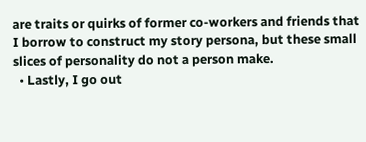are traits or quirks of former co-workers and friends that I borrow to construct my story persona, but these small slices of personality do not a person make.
  • Lastly, I go out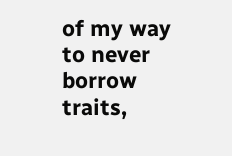of my way to never borrow traits,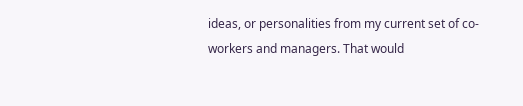ideas, or personalities from my current set of co-workers and managers. That would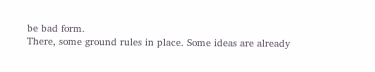be bad form.
There, some ground rules in place. Some ideas are already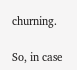churning.

So, in case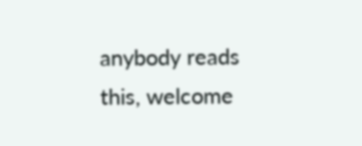anybody reads this, welcome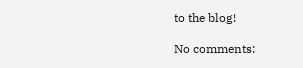to the blog!

No comments: